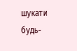шукати будь-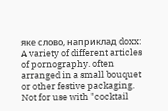яке слово, наприклад doxx:
A variety of different articles of pornography. often arranged in a small bouquet or other festive packaging. Not for use with "cocktail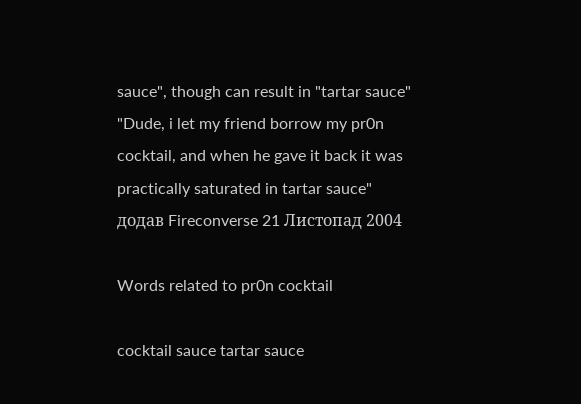sauce", though can result in "tartar sauce"
"Dude, i let my friend borrow my pr0n cocktail, and when he gave it back it was practically saturated in tartar sauce"
додав Fireconverse 21 Листопад 2004

Words related to pr0n cocktail

cocktail sauce tartar sauce